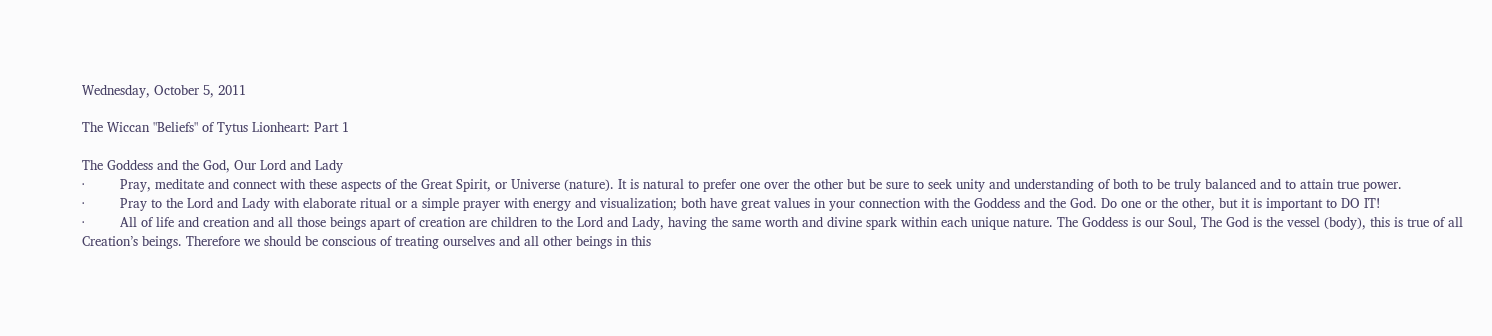Wednesday, October 5, 2011

The Wiccan "Beliefs" of Tytus Lionheart: Part 1

The Goddess and the God, Our Lord and Lady
·         Pray, meditate and connect with these aspects of the Great Spirit, or Universe (nature). It is natural to prefer one over the other but be sure to seek unity and understanding of both to be truly balanced and to attain true power.
·         Pray to the Lord and Lady with elaborate ritual or a simple prayer with energy and visualization; both have great values in your connection with the Goddess and the God. Do one or the other, but it is important to DO IT!
·         All of life and creation and all those beings apart of creation are children to the Lord and Lady, having the same worth and divine spark within each unique nature. The Goddess is our Soul, The God is the vessel (body), this is true of all Creation’s beings. Therefore we should be conscious of treating ourselves and all other beings in this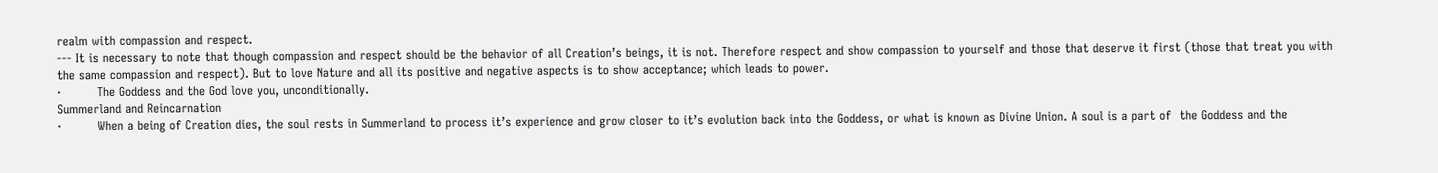realm with compassion and respect.
--- It is necessary to note that though compassion and respect should be the behavior of all Creation’s beings, it is not. Therefore respect and show compassion to yourself and those that deserve it first (those that treat you with the same compassion and respect). But to love Nature and all its positive and negative aspects is to show acceptance; which leads to power.
·         The Goddess and the God love you, unconditionally.
Summerland and Reincarnation
·         When a being of Creation dies, the soul rests in Summerland to process it’s experience and grow closer to it’s evolution back into the Goddess, or what is known as Divine Union. A soul is a part of  the Goddess and the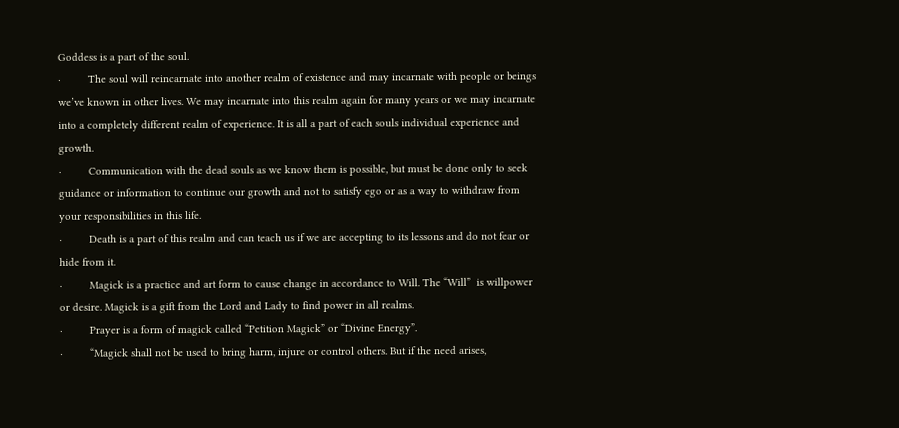Goddess is a part of the soul.
·         The soul will reincarnate into another realm of existence and may incarnate with people or beings we’ve known in other lives. We may incarnate into this realm again for many years or we may incarnate into a completely different realm of experience. It is all a part of each souls individual experience and growth.
·         Communication with the dead souls as we know them is possible, but must be done only to seek guidance or information to continue our growth and not to satisfy ego or as a way to withdraw from your responsibilities in this life.
·         Death is a part of this realm and can teach us if we are accepting to its lessons and do not fear or hide from it.
·         Magick is a practice and art form to cause change in accordance to Will. The “Will”  is willpower or desire. Magick is a gift from the Lord and Lady to find power in all realms.
·         Prayer is a form of magick called “Petition Magick” or “Divine Energy”.
·         “Magick shall not be used to bring harm, injure or control others. But if the need arises,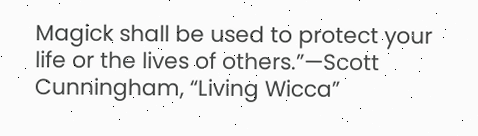Magick shall be used to protect your life or the lives of others.”—Scott Cunningham, “Living Wicca”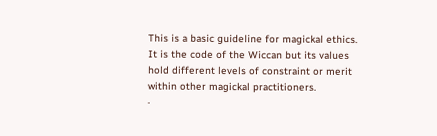This is a basic guideline for magickal ethics. It is the code of the Wiccan but its values hold different levels of constraint or merit within other magickal practitioners.
·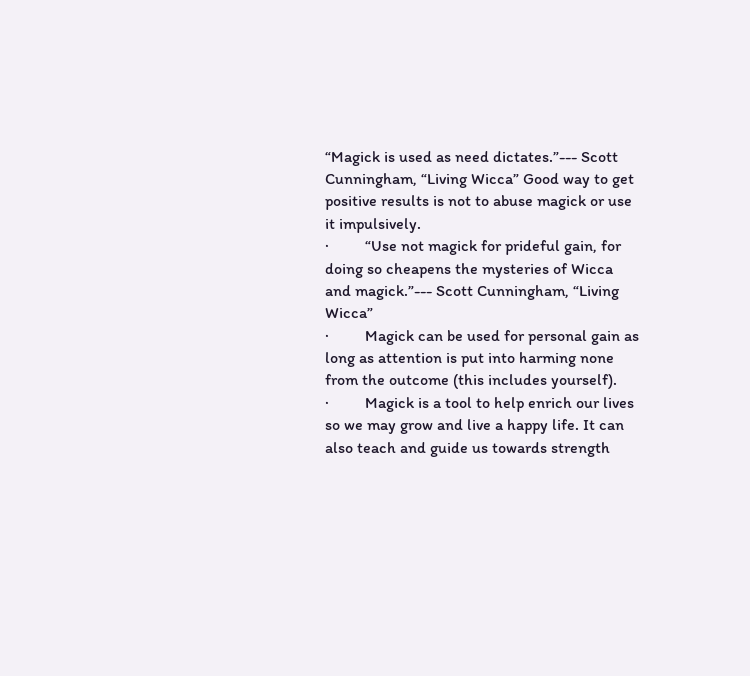“Magick is used as need dictates.”--- Scott Cunningham, “Living Wicca” Good way to get positive results is not to abuse magick or use it impulsively.
·         “Use not magick for prideful gain, for doing so cheapens the mysteries of Wicca and magick.”--- Scott Cunningham, “Living Wicca”
·         Magick can be used for personal gain as long as attention is put into harming none from the outcome (this includes yourself).
·         Magick is a tool to help enrich our lives so we may grow and live a happy life. It can also teach and guide us towards strength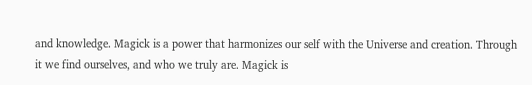and knowledge. Magick is a power that harmonizes our self with the Universe and creation. Through it we find ourselves, and who we truly are. Magick is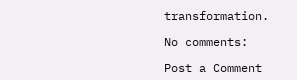transformation.

No comments:

Post a Comment